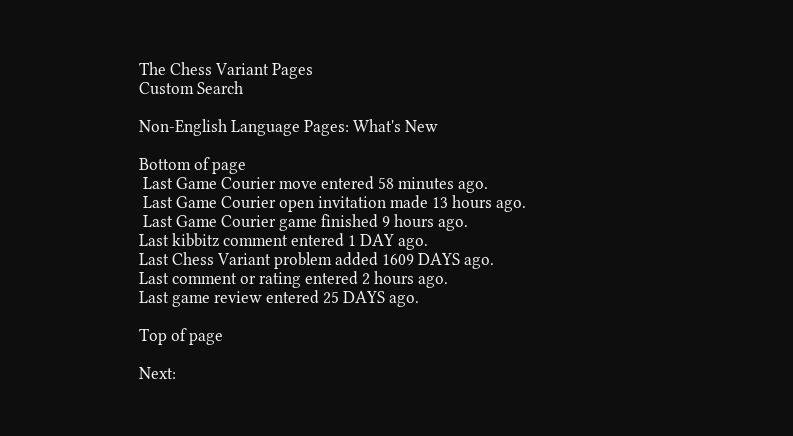The Chess Variant Pages
Custom Search

Non-English Language Pages: What's New

Bottom of page
 Last Game Courier move entered 58 minutes ago.
 Last Game Courier open invitation made 13 hours ago.
 Last Game Courier game finished 9 hours ago.
Last kibbitz comment entered 1 DAY ago.
Last Chess Variant problem added 1609 DAYS ago.
Last comment or rating entered 2 hours ago.
Last game review entered 25 DAYS ago.

Top of page

Next: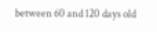between 60 and 120 days old